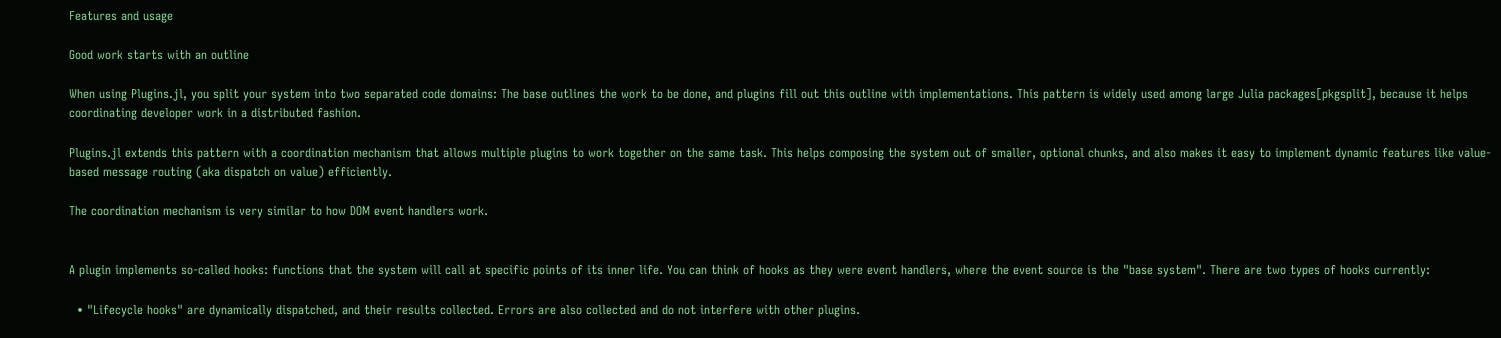Features and usage

Good work starts with an outline

When using Plugins.jl, you split your system into two separated code domains: The base outlines the work to be done, and plugins fill out this outline with implementations. This pattern is widely used among large Julia packages[pkgsplit], because it helps coordinating developer work in a distributed fashion.

Plugins.jl extends this pattern with a coordination mechanism that allows multiple plugins to work together on the same task. This helps composing the system out of smaller, optional chunks, and also makes it easy to implement dynamic features like value-based message routing (aka dispatch on value) efficiently.

The coordination mechanism is very similar to how DOM event handlers work.


A plugin implements so-called hooks: functions that the system will call at specific points of its inner life. You can think of hooks as they were event handlers, where the event source is the "base system". There are two types of hooks currently:

  • "Lifecycle hooks" are dynamically dispatched, and their results collected. Errors are also collected and do not interfere with other plugins.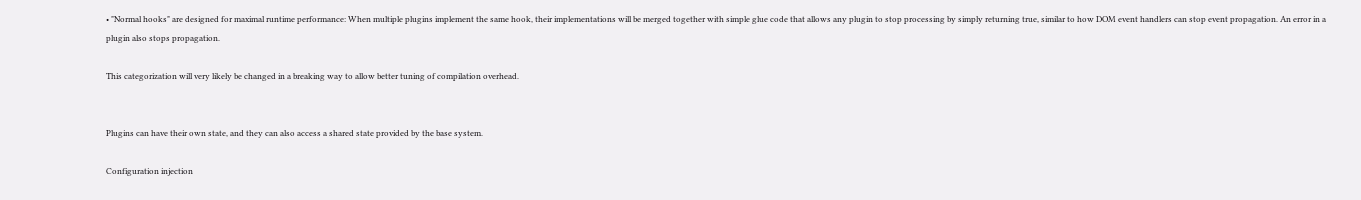• "Normal hooks" are designed for maximal runtime performance: When multiple plugins implement the same hook, their implementations will be merged together with simple glue code that allows any plugin to stop processing by simply returning true, similar to how DOM event handlers can stop event propagation. An error in a plugin also stops propagation.

This categorization will very likely be changed in a breaking way to allow better tuning of compilation overhead.


Plugins can have their own state, and they can also access a shared state provided by the base system.

Configuration injection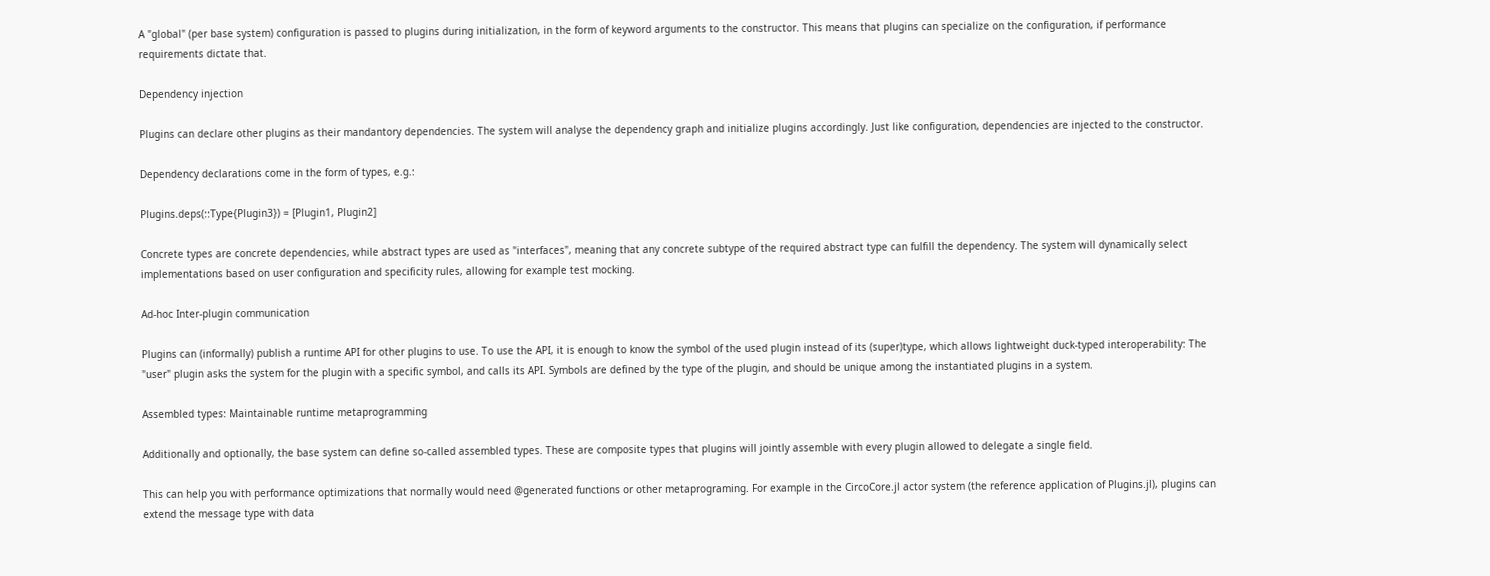A "global" (per base system) configuration is passed to plugins during initialization, in the form of keyword arguments to the constructor. This means that plugins can specialize on the configuration, if performance requirements dictate that.

Dependency injection

Plugins can declare other plugins as their mandantory dependencies. The system will analyse the dependency graph and initialize plugins accordingly. Just like configuration, dependencies are injected to the constructor.

Dependency declarations come in the form of types, e.g.:

Plugins.deps(::Type{Plugin3}) = [Plugin1, Plugin2]

Concrete types are concrete dependencies, while abstract types are used as "interfaces", meaning that any concrete subtype of the required abstract type can fulfill the dependency. The system will dynamically select implementations based on user configuration and specificity rules, allowing for example test mocking.

Ad-hoc Inter-plugin communication

Plugins can (informally) publish a runtime API for other plugins to use. To use the API, it is enough to know the symbol of the used plugin instead of its (super)type, which allows lightweight duck-typed interoperability: The "user" plugin asks the system for the plugin with a specific symbol, and calls its API. Symbols are defined by the type of the plugin, and should be unique among the instantiated plugins in a system.

Assembled types: Maintainable runtime metaprogramming

Additionally and optionally, the base system can define so-called assembled types. These are composite types that plugins will jointly assemble with every plugin allowed to delegate a single field.

This can help you with performance optimizations that normally would need @generated functions or other metaprograming. For example in the CircoCore.jl actor system (the reference application of Plugins.jl), plugins can extend the message type with data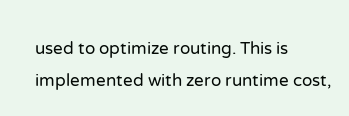used to optimize routing. This is implemented with zero runtime cost,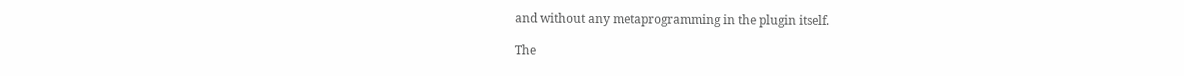and without any metaprogramming in the plugin itself.

The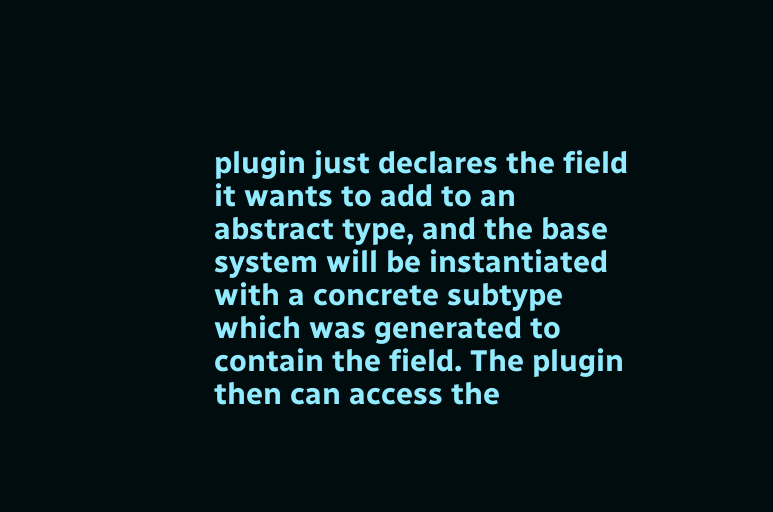plugin just declares the field it wants to add to an abstract type, and the base system will be instantiated with a concrete subtype which was generated to contain the field. The plugin then can access the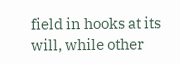field in hooks at its will, while other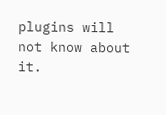plugins will not know about it.